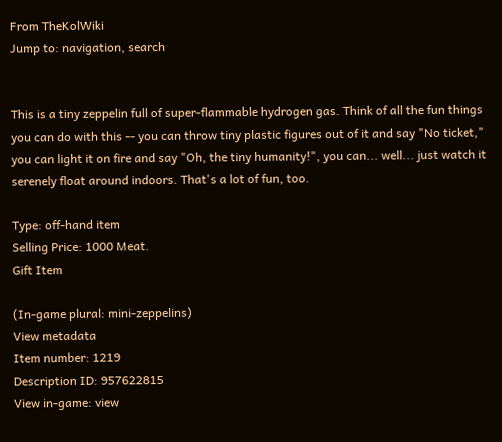From TheKolWiki
Jump to: navigation, search


This is a tiny zeppelin full of super-flammable hydrogen gas. Think of all the fun things you can do with this -- you can throw tiny plastic figures out of it and say "No ticket," you can light it on fire and say "Oh, the tiny humanity!", you can... well... just watch it serenely float around indoors. That's a lot of fun, too.

Type: off-hand item
Selling Price: 1000 Meat.
Gift Item

(In-game plural: mini-zeppelins)
View metadata
Item number: 1219
Description ID: 957622815
View in-game: view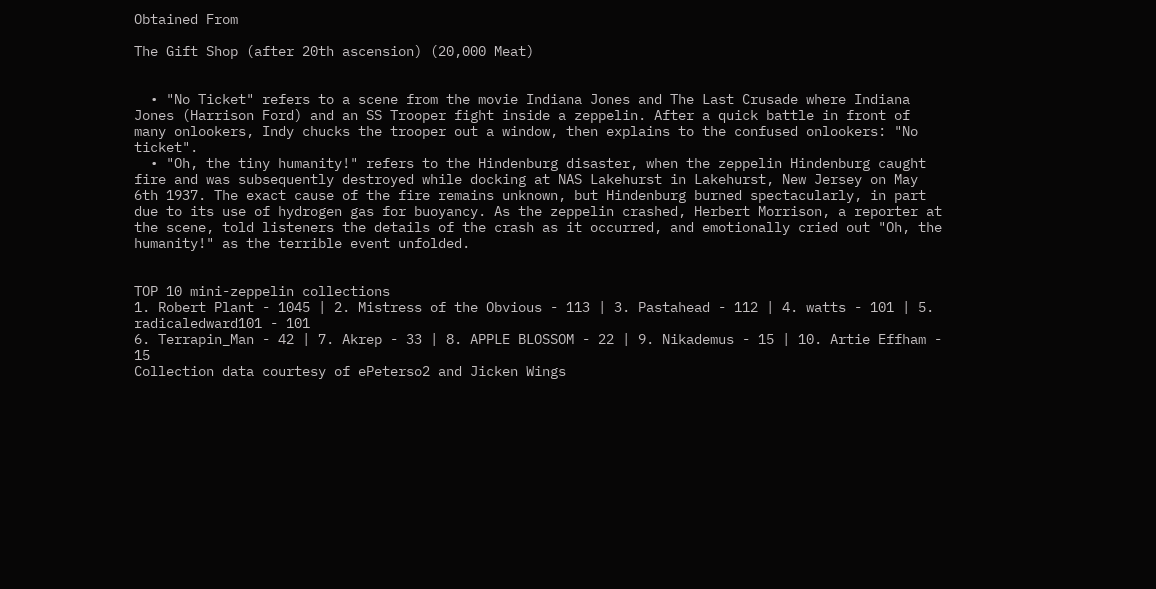Obtained From

The Gift Shop (after 20th ascension) (20,000 Meat)


  • "No Ticket" refers to a scene from the movie Indiana Jones and The Last Crusade where Indiana Jones (Harrison Ford) and an SS Trooper fight inside a zeppelin. After a quick battle in front of many onlookers, Indy chucks the trooper out a window, then explains to the confused onlookers: "No ticket".
  • "Oh, the tiny humanity!" refers to the Hindenburg disaster, when the zeppelin Hindenburg caught fire and was subsequently destroyed while docking at NAS Lakehurst in Lakehurst, New Jersey on May 6th 1937. The exact cause of the fire remains unknown, but Hindenburg burned spectacularly, in part due to its use of hydrogen gas for buoyancy. As the zeppelin crashed, Herbert Morrison, a reporter at the scene, told listeners the details of the crash as it occurred, and emotionally cried out "Oh, the humanity!" as the terrible event unfolded.


TOP 10 mini-zeppelin collections
1. Robert Plant - 1045 | 2. Mistress of the Obvious - 113 | 3. Pastahead - 112 | 4. watts - 101 | 5. radicaledward101 - 101
6. Terrapin_Man - 42 | 7. Akrep - 33 | 8. APPLE BLOSSOM - 22 | 9. Nikademus - 15 | 10. Artie Effham - 15
Collection data courtesy of ePeterso2 and Jicken Wings